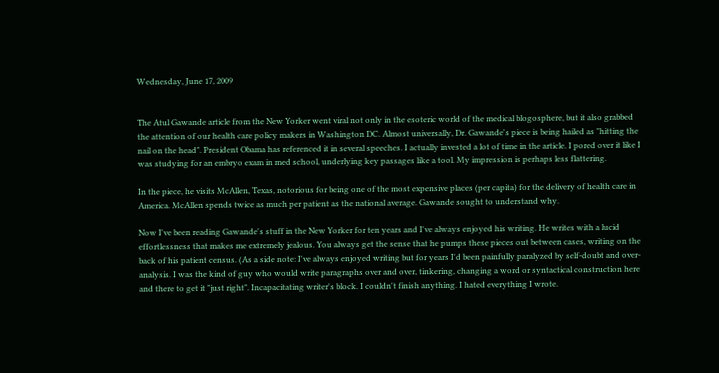Wednesday, June 17, 2009


The Atul Gawande article from the New Yorker went viral not only in the esoteric world of the medical blogosphere, but it also grabbed the attention of our health care policy makers in Washington DC. Almost universally, Dr. Gawande's piece is being hailed as "hitting the nail on the head". President Obama has referenced it in several speeches. I actually invested a lot of time in the article. I pored over it like I was studying for an embryo exam in med school, underlying key passages like a tool. My impression is perhaps less flattering.

In the piece, he visits McAllen, Texas, notorious for being one of the most expensive places (per capita) for the delivery of health care in America. McAllen spends twice as much per patient as the national average. Gawande sought to understand why.

Now I've been reading Gawande's stuff in the New Yorker for ten years and I've always enjoyed his writing. He writes with a lucid effortlessness that makes me extremely jealous. You always get the sense that he pumps these pieces out between cases, writing on the back of his patient census. (As a side note: I've always enjoyed writing but for years I'd been painfully paralyzed by self-doubt and over-analysis. I was the kind of guy who would write paragraphs over and over, tinkering, changing a word or syntactical construction here and there to get it "just right". Incapacitating writer's block. I couldn't finish anything. I hated everything I wrote.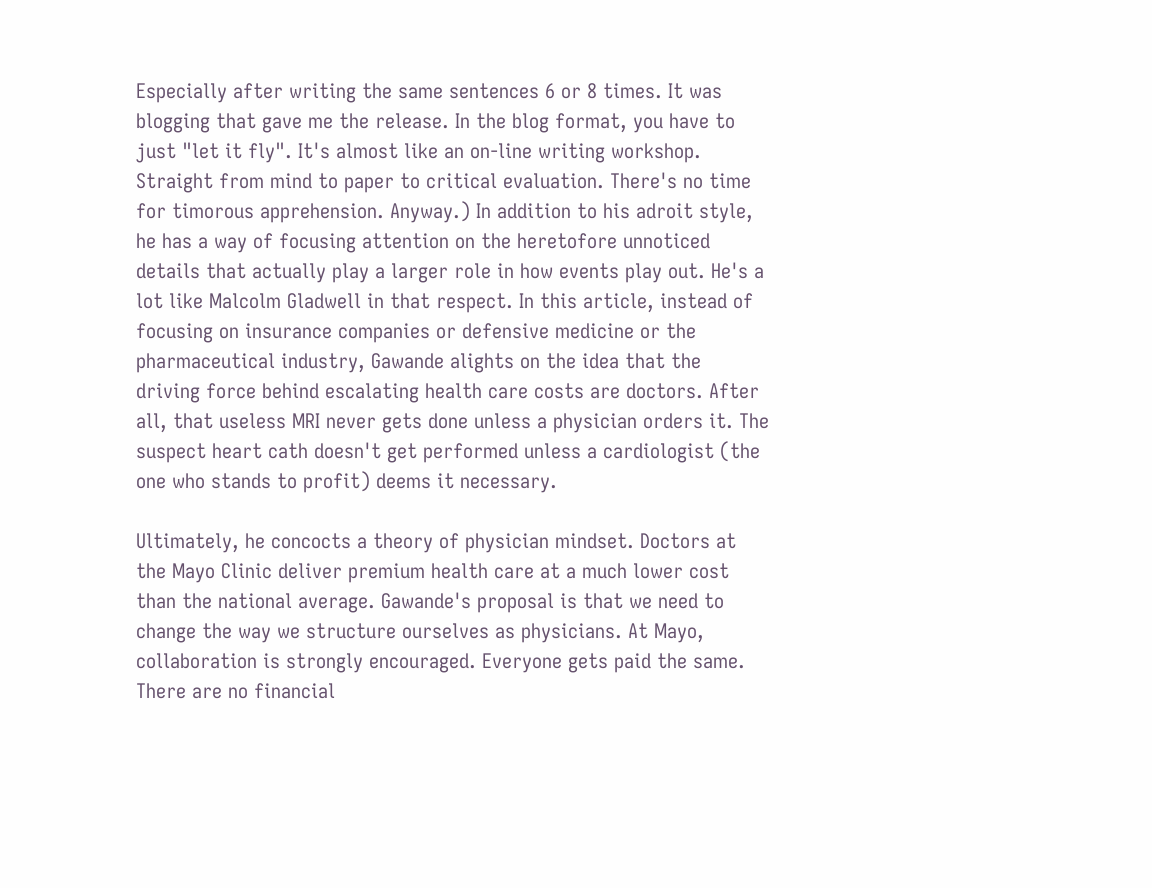Especially after writing the same sentences 6 or 8 times. It was blogging that gave me the release. In the blog format, you have to just "let it fly". It's almost like an on-line writing workshop. Straight from mind to paper to critical evaluation. There's no time for timorous apprehension. Anyway.) In addition to his adroit style, he has a way of focusing attention on the heretofore unnoticed details that actually play a larger role in how events play out. He's a lot like Malcolm Gladwell in that respect. In this article, instead of focusing on insurance companies or defensive medicine or the pharmaceutical industry, Gawande alights on the idea that the driving force behind escalating health care costs are doctors. After all, that useless MRI never gets done unless a physician orders it. The suspect heart cath doesn't get performed unless a cardiologist (the one who stands to profit) deems it necessary.

Ultimately, he concocts a theory of physician mindset. Doctors at the Mayo Clinic deliver premium health care at a much lower cost than the national average. Gawande's proposal is that we need to change the way we structure ourselves as physicians. At Mayo, collaboration is strongly encouraged. Everyone gets paid the same. There are no financial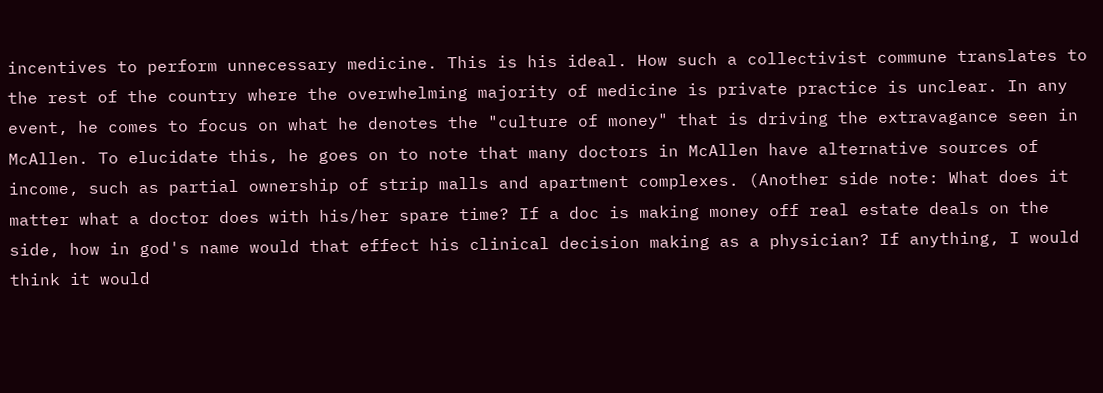incentives to perform unnecessary medicine. This is his ideal. How such a collectivist commune translates to the rest of the country where the overwhelming majority of medicine is private practice is unclear. In any event, he comes to focus on what he denotes the "culture of money" that is driving the extravagance seen in McAllen. To elucidate this, he goes on to note that many doctors in McAllen have alternative sources of income, such as partial ownership of strip malls and apartment complexes. (Another side note: What does it matter what a doctor does with his/her spare time? If a doc is making money off real estate deals on the side, how in god's name would that effect his clinical decision making as a physician? If anything, I would think it would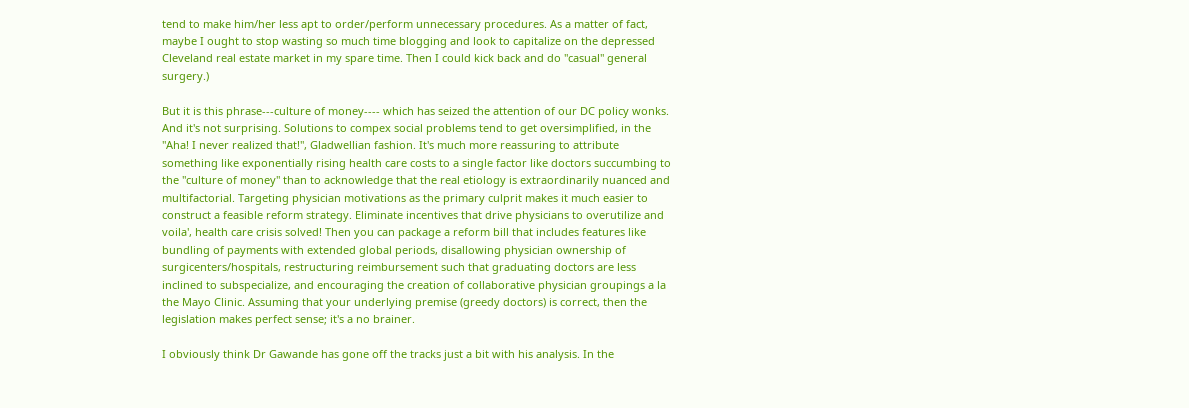tend to make him/her less apt to order/perform unnecessary procedures. As a matter of fact, maybe I ought to stop wasting so much time blogging and look to capitalize on the depressed Cleveland real estate market in my spare time. Then I could kick back and do "casual" general surgery.)

But it is this phrase---culture of money---- which has seized the attention of our DC policy wonks. And it's not surprising. Solutions to compex social problems tend to get oversimplified, in the "Aha! I never realized that!", Gladwellian fashion. It's much more reassuring to attribute something like exponentially rising health care costs to a single factor like doctors succumbing to the "culture of money" than to acknowledge that the real etiology is extraordinarily nuanced and multifactorial. Targeting physician motivations as the primary culprit makes it much easier to construct a feasible reform strategy. Eliminate incentives that drive physicians to overutilize and voila', health care crisis solved! Then you can package a reform bill that includes features like bundling of payments with extended global periods, disallowing physician ownership of surgicenters/hospitals, restructuring reimbursement such that graduating doctors are less inclined to subspecialize, and encouraging the creation of collaborative physician groupings a la the Mayo Clinic. Assuming that your underlying premise (greedy doctors) is correct, then the legislation makes perfect sense; it's a no brainer.

I obviously think Dr Gawande has gone off the tracks just a bit with his analysis. In the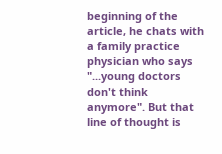beginning of the article, he chats with a family practice physician who says "...young doctors don't think anymore". But that line of thought is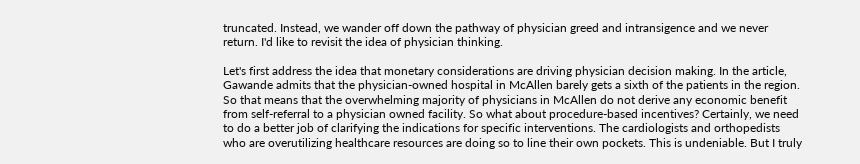truncated. Instead, we wander off down the pathway of physician greed and intransigence and we never return. I'd like to revisit the idea of physician thinking.

Let's first address the idea that monetary considerations are driving physician decision making. In the article, Gawande admits that the physician-owned hospital in McAllen barely gets a sixth of the patients in the region. So that means that the overwhelming majority of physicians in McAllen do not derive any economic benefit from self-referral to a physician owned facility. So what about procedure-based incentives? Certainly, we need to do a better job of clarifying the indications for specific interventions. The cardiologists and orthopedists who are overutilizing healthcare resources are doing so to line their own pockets. This is undeniable. But I truly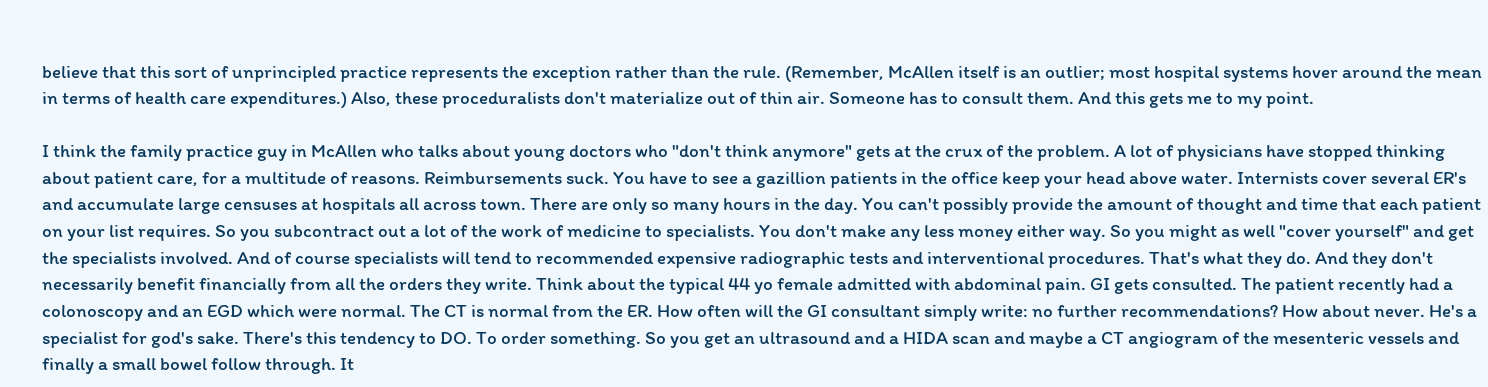believe that this sort of unprincipled practice represents the exception rather than the rule. (Remember, McAllen itself is an outlier; most hospital systems hover around the mean in terms of health care expenditures.) Also, these proceduralists don't materialize out of thin air. Someone has to consult them. And this gets me to my point.

I think the family practice guy in McAllen who talks about young doctors who "don't think anymore" gets at the crux of the problem. A lot of physicians have stopped thinking about patient care, for a multitude of reasons. Reimbursements suck. You have to see a gazillion patients in the office keep your head above water. Internists cover several ER's and accumulate large censuses at hospitals all across town. There are only so many hours in the day. You can't possibly provide the amount of thought and time that each patient on your list requires. So you subcontract out a lot of the work of medicine to specialists. You don't make any less money either way. So you might as well "cover yourself" and get the specialists involved. And of course specialists will tend to recommended expensive radiographic tests and interventional procedures. That's what they do. And they don't necessarily benefit financially from all the orders they write. Think about the typical 44 yo female admitted with abdominal pain. GI gets consulted. The patient recently had a colonoscopy and an EGD which were normal. The CT is normal from the ER. How often will the GI consultant simply write: no further recommendations? How about never. He's a specialist for god's sake. There's this tendency to DO. To order something. So you get an ultrasound and a HIDA scan and maybe a CT angiogram of the mesenteric vessels and finally a small bowel follow through. It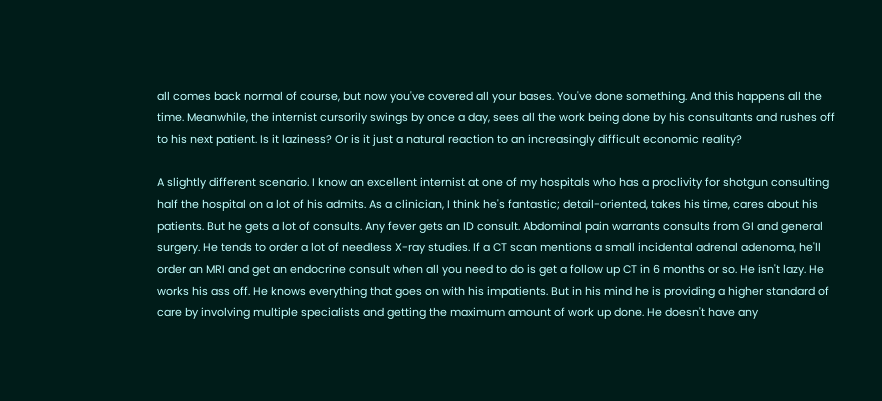all comes back normal of course, but now you've covered all your bases. You've done something. And this happens all the time. Meanwhile, the internist cursorily swings by once a day, sees all the work being done by his consultants and rushes off to his next patient. Is it laziness? Or is it just a natural reaction to an increasingly difficult economic reality?

A slightly different scenario. I know an excellent internist at one of my hospitals who has a proclivity for shotgun consulting half the hospital on a lot of his admits. As a clinician, I think he's fantastic; detail-oriented, takes his time, cares about his patients. But he gets a lot of consults. Any fever gets an ID consult. Abdominal pain warrants consults from GI and general surgery. He tends to order a lot of needless X-ray studies. If a CT scan mentions a small incidental adrenal adenoma, he'll order an MRI and get an endocrine consult when all you need to do is get a follow up CT in 6 months or so. He isn't lazy. He works his ass off. He knows everything that goes on with his impatients. But in his mind he is providing a higher standard of care by involving multiple specialists and getting the maximum amount of work up done. He doesn't have any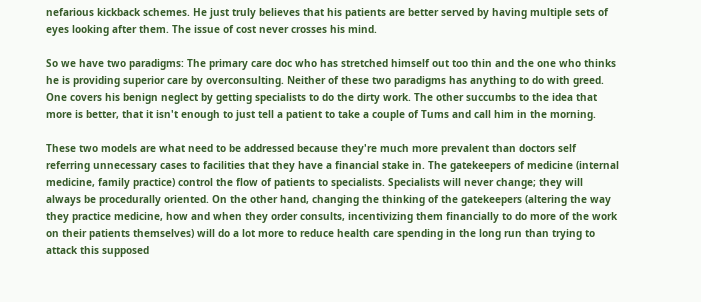nefarious kickback schemes. He just truly believes that his patients are better served by having multiple sets of eyes looking after them. The issue of cost never crosses his mind.

So we have two paradigms: The primary care doc who has stretched himself out too thin and the one who thinks he is providing superior care by overconsulting. Neither of these two paradigms has anything to do with greed. One covers his benign neglect by getting specialists to do the dirty work. The other succumbs to the idea that more is better, that it isn't enough to just tell a patient to take a couple of Tums and call him in the morning.

These two models are what need to be addressed because they're much more prevalent than doctors self referring unnecessary cases to facilities that they have a financial stake in. The gatekeepers of medicine (internal medicine, family practice) control the flow of patients to specialists. Specialists will never change; they will always be procedurally oriented. On the other hand, changing the thinking of the gatekeepers (altering the way they practice medicine, how and when they order consults, incentivizing them financially to do more of the work on their patients themselves) will do a lot more to reduce health care spending in the long run than trying to attack this supposed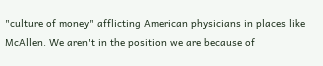"culture of money" afflicting American physicians in places like McAllen. We aren't in the position we are because of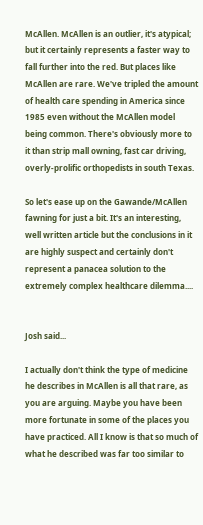McAllen. McAllen is an outlier, it's atypical; but it certainly represents a faster way to fall further into the red. But places like McAllen are rare. We've tripled the amount of health care spending in America since 1985 even without the McAllen model being common. There's obviously more to it than strip mall owning, fast car driving, overly-prolific orthopedists in south Texas.

So let's ease up on the Gawande/McAllen fawning for just a bit. It's an interesting, well written article but the conclusions in it are highly suspect and certainly don't represent a panacea solution to the extremely complex healthcare dilemma....


Josh said...

I actually don't think the type of medicine he describes in McAllen is all that rare, as you are arguing. Maybe you have been more fortunate in some of the places you have practiced. All I know is that so much of what he described was far too similar to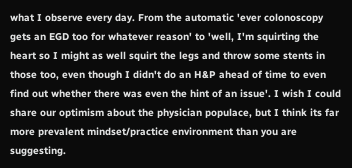what I observe every day. From the automatic 'ever colonoscopy gets an EGD too for whatever reason' to 'well, I'm squirting the heart so I might as well squirt the legs and throw some stents in those too, even though I didn't do an H&P ahead of time to even find out whether there was even the hint of an issue'. I wish I could share our optimism about the physician populace, but I think its far more prevalent mindset/practice environment than you are suggesting.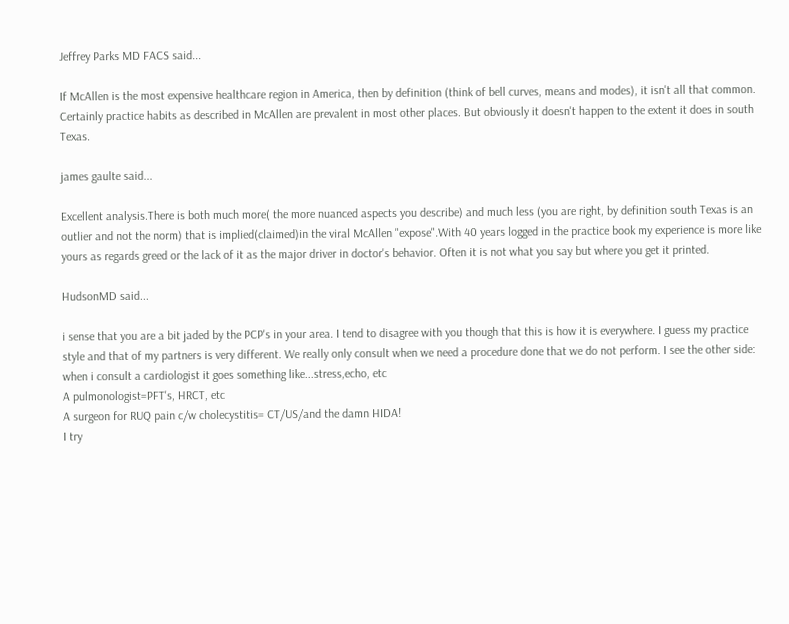Jeffrey Parks MD FACS said...

If McAllen is the most expensive healthcare region in America, then by definition (think of bell curves, means and modes), it isn't all that common. Certainly practice habits as described in McAllen are prevalent in most other places. But obviously it doesn't happen to the extent it does in south Texas.

james gaulte said...

Excellent analysis.There is both much more( the more nuanced aspects you describe) and much less (you are right, by definition south Texas is an outlier and not the norm) that is implied(claimed)in the viral McAllen "expose".With 40 years logged in the practice book my experience is more like yours as regards greed or the lack of it as the major driver in doctor's behavior. Often it is not what you say but where you get it printed.

HudsonMD said...

i sense that you are a bit jaded by the PCP's in your area. I tend to disagree with you though that this is how it is everywhere. I guess my practice style and that of my partners is very different. We really only consult when we need a procedure done that we do not perform. I see the other side:
when i consult a cardiologist it goes something like...stress,echo, etc
A pulmonologist=PFT's, HRCT, etc
A surgeon for RUQ pain c/w cholecystitis= CT/US/and the damn HIDA!
I try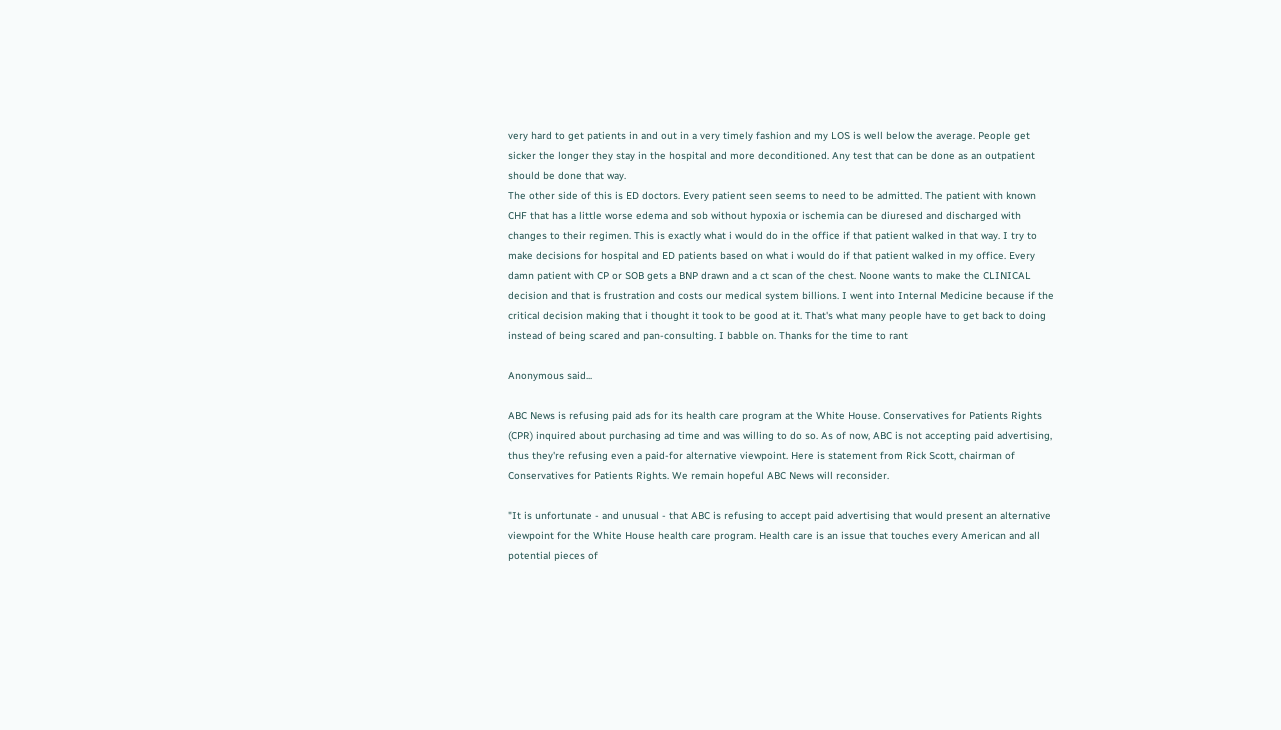very hard to get patients in and out in a very timely fashion and my LOS is well below the average. People get sicker the longer they stay in the hospital and more deconditioned. Any test that can be done as an outpatient should be done that way.
The other side of this is ED doctors. Every patient seen seems to need to be admitted. The patient with known CHF that has a little worse edema and sob without hypoxia or ischemia can be diuresed and discharged with changes to their regimen. This is exactly what i would do in the office if that patient walked in that way. I try to make decisions for hospital and ED patients based on what i would do if that patient walked in my office. Every damn patient with CP or SOB gets a BNP drawn and a ct scan of the chest. Noone wants to make the CLINICAL decision and that is frustration and costs our medical system billions. I went into Internal Medicine because if the critical decision making that i thought it took to be good at it. That's what many people have to get back to doing instead of being scared and pan-consulting. I babble on. Thanks for the time to rant

Anonymous said...

ABC News is refusing paid ads for its health care program at the White House. Conservatives for Patients Rights (CPR) inquired about purchasing ad time and was willing to do so. As of now, ABC is not accepting paid advertising, thus they're refusing even a paid-for alternative viewpoint. Here is statement from Rick Scott, chairman of Conservatives for Patients Rights. We remain hopeful ABC News will reconsider.

"It is unfortunate - and unusual - that ABC is refusing to accept paid advertising that would present an alternative viewpoint for the White House health care program. Health care is an issue that touches every American and all potential pieces of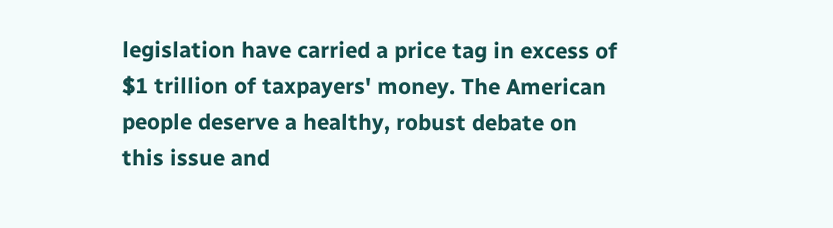legislation have carried a price tag in excess of $1 trillion of taxpayers' money. The American people deserve a healthy, robust debate on this issue and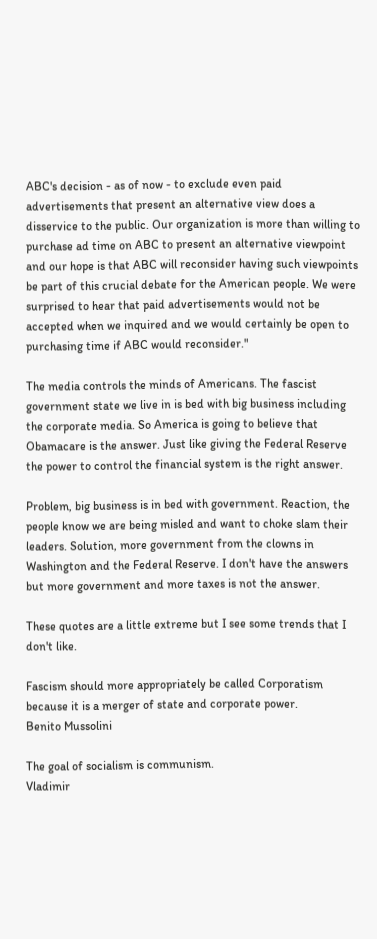ABC's decision - as of now - to exclude even paid advertisements that present an alternative view does a disservice to the public. Our organization is more than willing to purchase ad time on ABC to present an alternative viewpoint and our hope is that ABC will reconsider having such viewpoints be part of this crucial debate for the American people. We were surprised to hear that paid advertisements would not be accepted when we inquired and we would certainly be open to purchasing time if ABC would reconsider."

The media controls the minds of Americans. The fascist government state we live in is bed with big business including the corporate media. So America is going to believe that Obamacare is the answer. Just like giving the Federal Reserve the power to control the financial system is the right answer.

Problem, big business is in bed with government. Reaction, the people know we are being misled and want to choke slam their leaders. Solution, more government from the clowns in Washington and the Federal Reserve. I don't have the answers but more government and more taxes is not the answer.

These quotes are a little extreme but I see some trends that I don't like.

Fascism should more appropriately be called Corporatism because it is a merger of state and corporate power.
Benito Mussolini

The goal of socialism is communism.
Vladimir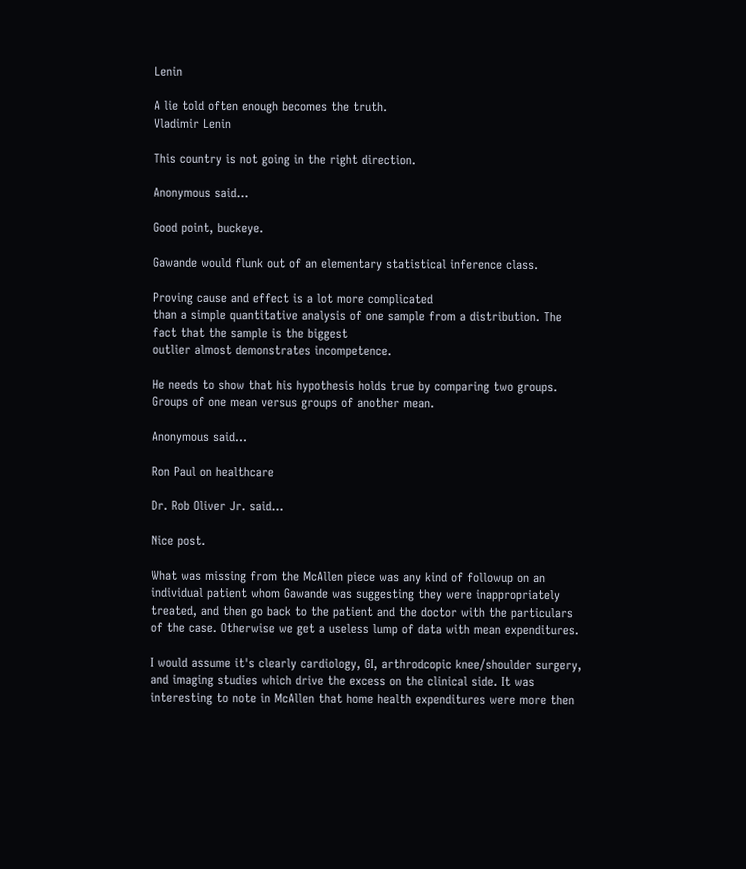Lenin

A lie told often enough becomes the truth.
Vladimir Lenin

This country is not going in the right direction.

Anonymous said...

Good point, buckeye.

Gawande would flunk out of an elementary statistical inference class.

Proving cause and effect is a lot more complicated
than a simple quantitative analysis of one sample from a distribution. The fact that the sample is the biggest
outlier almost demonstrates incompetence.

He needs to show that his hypothesis holds true by comparing two groups. Groups of one mean versus groups of another mean.

Anonymous said...

Ron Paul on healthcare

Dr. Rob Oliver Jr. said...

Nice post.

What was missing from the McAllen piece was any kind of followup on an individual patient whom Gawande was suggesting they were inappropriately treated, and then go back to the patient and the doctor with the particulars of the case. Otherwise we get a useless lump of data with mean expenditures.

I would assume it's clearly cardiology, GI, arthrodcopic knee/shoulder surgery, and imaging studies which drive the excess on the clinical side. It was interesting to note in McAllen that home health expenditures were more then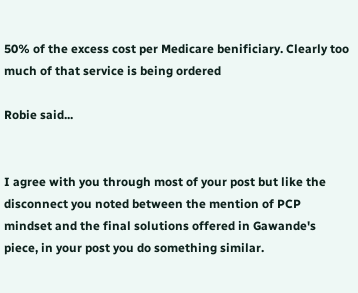50% of the excess cost per Medicare benificiary. Clearly too much of that service is being ordered

Robie said...


I agree with you through most of your post but like the disconnect you noted between the mention of PCP mindset and the final solutions offered in Gawande's piece, in your post you do something similar.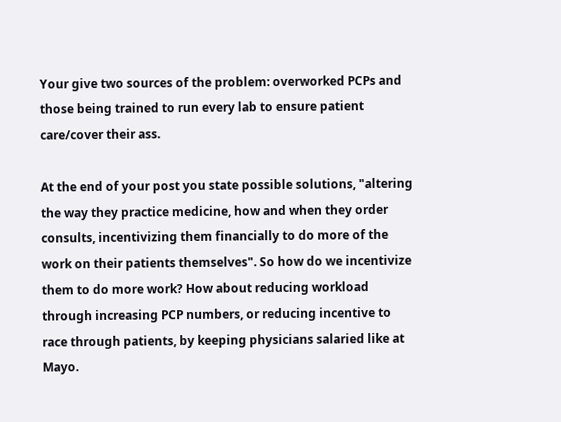Your give two sources of the problem: overworked PCPs and those being trained to run every lab to ensure patient care/cover their ass.

At the end of your post you state possible solutions, "altering the way they practice medicine, how and when they order consults, incentivizing them financially to do more of the work on their patients themselves". So how do we incentivize them to do more work? How about reducing workload through increasing PCP numbers, or reducing incentive to race through patients, by keeping physicians salaried like at Mayo.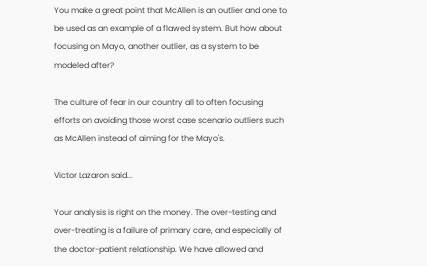You make a great point that McAllen is an outlier and one to be used as an example of a flawed system. But how about focusing on Mayo, another outlier, as a system to be modeled after?

The culture of fear in our country all to often focusing efforts on avoiding those worst case scenario outliers such as McAllen instead of aiming for the Mayo's.

Victor Lazaron said...

Your analysis is right on the money. The over-testing and over-treating is a failure of primary care, and especially of the doctor-patient relationship. We have allowed and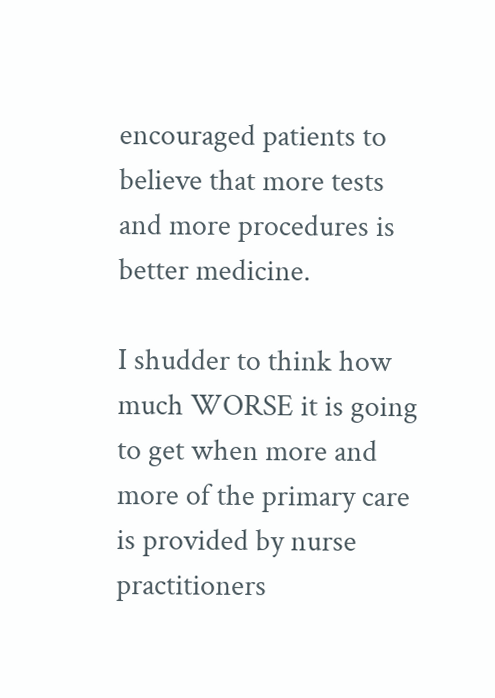encouraged patients to believe that more tests and more procedures is better medicine.

I shudder to think how much WORSE it is going to get when more and more of the primary care is provided by nurse practitioners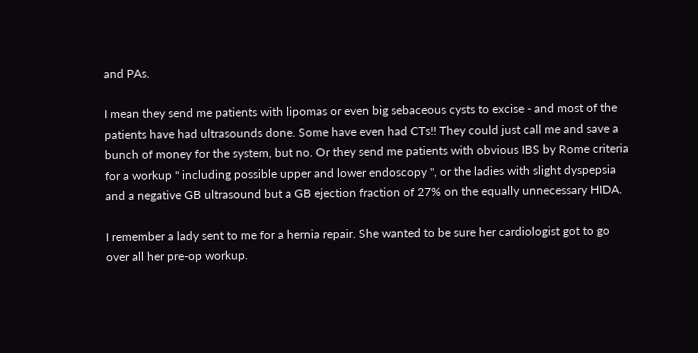and PAs.

I mean they send me patients with lipomas or even big sebaceous cysts to excise - and most of the patients have had ultrasounds done. Some have even had CTs!! They could just call me and save a bunch of money for the system, but no. Or they send me patients with obvious IBS by Rome criteria for a workup " including possible upper and lower endoscopy ", or the ladies with slight dyspepsia and a negative GB ultrasound but a GB ejection fraction of 27% on the equally unnecessary HIDA.

I remember a lady sent to me for a hernia repair. She wanted to be sure her cardiologist got to go over all her pre-op workup.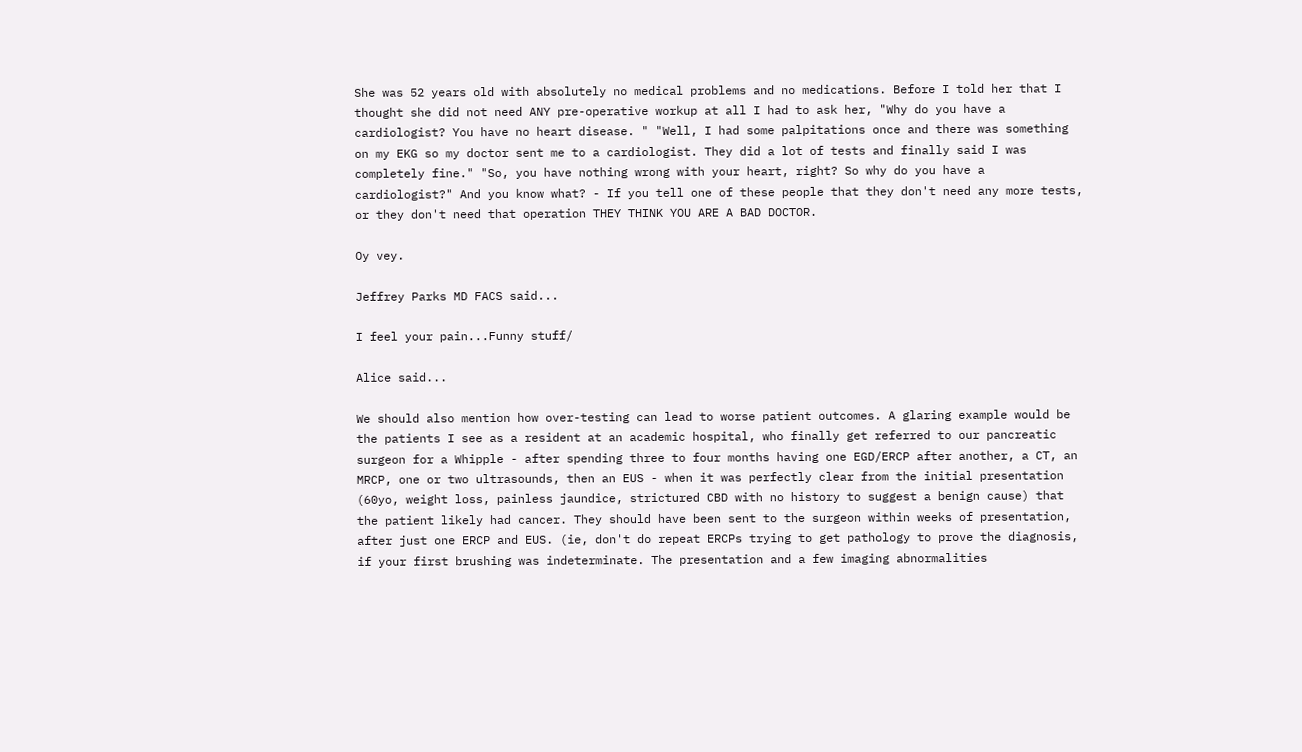She was 52 years old with absolutely no medical problems and no medications. Before I told her that I thought she did not need ANY pre-operative workup at all I had to ask her, "Why do you have a cardiologist? You have no heart disease. " "Well, I had some palpitations once and there was something on my EKG so my doctor sent me to a cardiologist. They did a lot of tests and finally said I was completely fine." "So, you have nothing wrong with your heart, right? So why do you have a cardiologist?" And you know what? - If you tell one of these people that they don't need any more tests, or they don't need that operation THEY THINK YOU ARE A BAD DOCTOR.

Oy vey.

Jeffrey Parks MD FACS said...

I feel your pain...Funny stuff/

Alice said...

We should also mention how over-testing can lead to worse patient outcomes. A glaring example would be the patients I see as a resident at an academic hospital, who finally get referred to our pancreatic surgeon for a Whipple - after spending three to four months having one EGD/ERCP after another, a CT, an MRCP, one or two ultrasounds, then an EUS - when it was perfectly clear from the initial presentation (60yo, weight loss, painless jaundice, strictured CBD with no history to suggest a benign cause) that the patient likely had cancer. They should have been sent to the surgeon within weeks of presentation, after just one ERCP and EUS. (ie, don't do repeat ERCPs trying to get pathology to prove the diagnosis, if your first brushing was indeterminate. The presentation and a few imaging abnormalities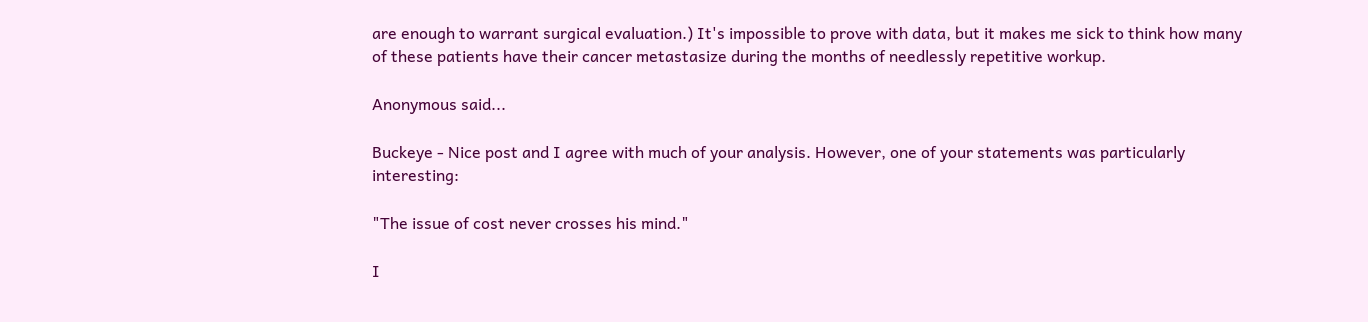are enough to warrant surgical evaluation.) It's impossible to prove with data, but it makes me sick to think how many of these patients have their cancer metastasize during the months of needlessly repetitive workup.

Anonymous said...

Buckeye - Nice post and I agree with much of your analysis. However, one of your statements was particularly interesting:

"The issue of cost never crosses his mind."

I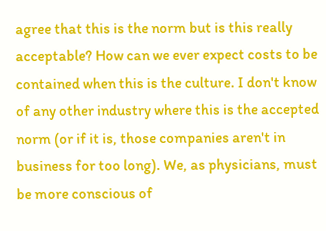agree that this is the norm but is this really acceptable? How can we ever expect costs to be contained when this is the culture. I don't know of any other industry where this is the accepted norm (or if it is, those companies aren't in business for too long). We, as physicians, must be more conscious of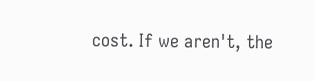cost. If we aren't, the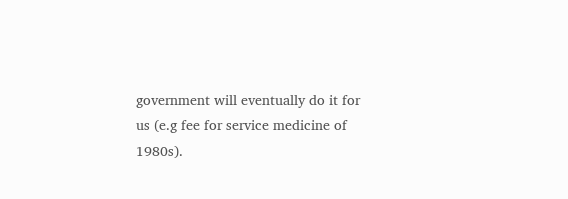government will eventually do it for us (e.g fee for service medicine of 1980s).